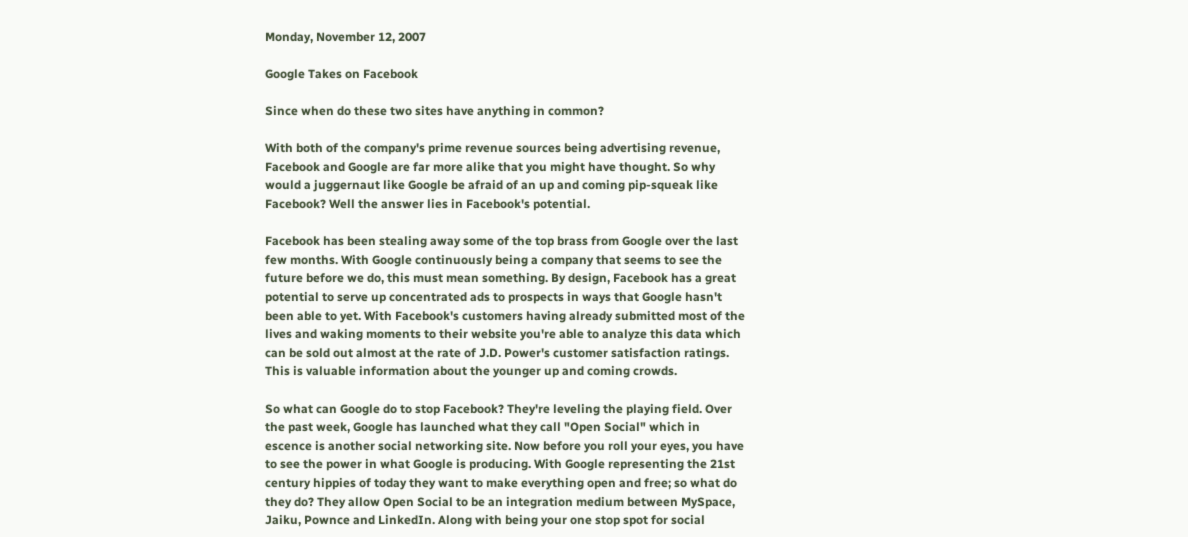Monday, November 12, 2007

Google Takes on Facebook

Since when do these two sites have anything in common?

With both of the company's prime revenue sources being advertising revenue, Facebook and Google are far more alike that you might have thought. So why would a juggernaut like Google be afraid of an up and coming pip-squeak like Facebook? Well the answer lies in Facebook's potential.

Facebook has been stealing away some of the top brass from Google over the last few months. With Google continuously being a company that seems to see the future before we do, this must mean something. By design, Facebook has a great potential to serve up concentrated ads to prospects in ways that Google hasn't been able to yet. With Facebook's customers having already submitted most of the lives and waking moments to their website you're able to analyze this data which can be sold out almost at the rate of J.D. Power's customer satisfaction ratings. This is valuable information about the younger up and coming crowds.

So what can Google do to stop Facebook? They're leveling the playing field. Over the past week, Google has launched what they call "Open Social" which in escence is another social networking site. Now before you roll your eyes, you have to see the power in what Google is producing. With Google representing the 21st century hippies of today they want to make everything open and free; so what do they do? They allow Open Social to be an integration medium between MySpace, Jaiku, Pownce and LinkedIn. Along with being your one stop spot for social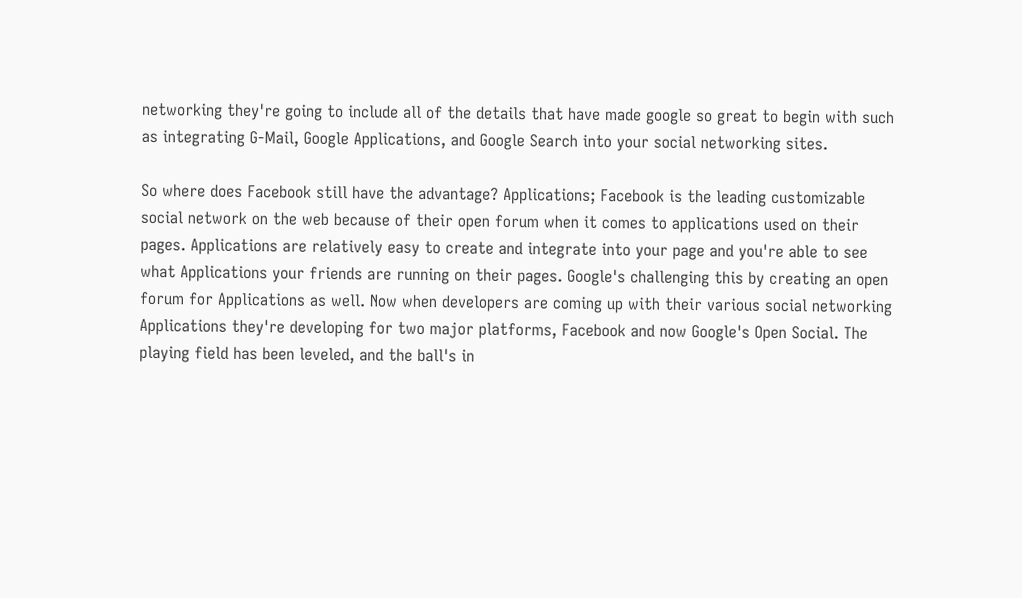networking they're going to include all of the details that have made google so great to begin with such as integrating G-Mail, Google Applications, and Google Search into your social networking sites.

So where does Facebook still have the advantage? Applications; Facebook is the leading customizable social network on the web because of their open forum when it comes to applications used on their pages. Applications are relatively easy to create and integrate into your page and you're able to see what Applications your friends are running on their pages. Google's challenging this by creating an open forum for Applications as well. Now when developers are coming up with their various social networking Applications they're developing for two major platforms, Facebook and now Google's Open Social. The playing field has been leveled, and the ball's in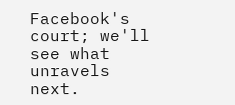Facebook's court; we'll see what unravels next.